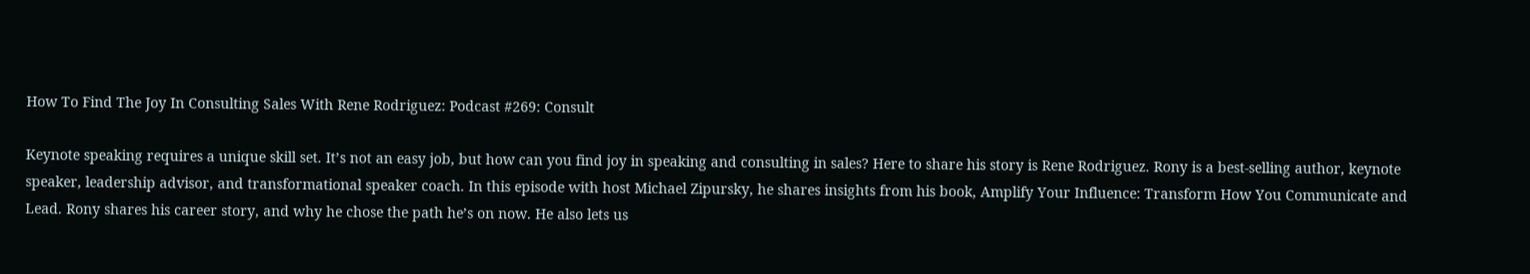How To Find The Joy In Consulting Sales With Rene Rodriguez: Podcast #269: Consult

Keynote speaking requires a unique skill set. It’s not an easy job, but how can you find joy in speaking and consulting in sales? Here to share his story is Rene Rodriguez. Rony is a best-selling author, keynote speaker, leadership advisor, and transformational speaker coach. In this episode with host Michael Zipursky, he shares insights from his book, Amplify Your Influence: Transform How You Communicate and Lead. Rony shares his career story, and why he chose the path he’s on now. He also lets us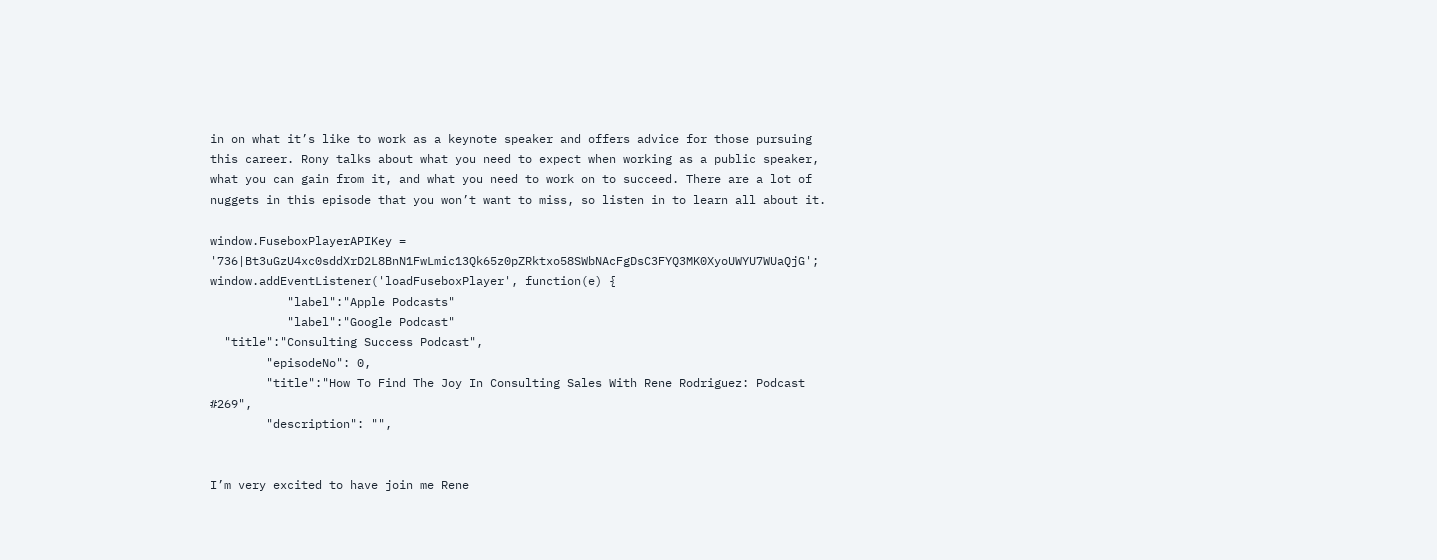in on what it’s like to work as a keynote speaker and offers advice for those pursuing this career. Rony talks about what you need to expect when working as a public speaker, what you can gain from it, and what you need to work on to succeed. There are a lot of nuggets in this episode that you won’t want to miss, so listen in to learn all about it.

window.FuseboxPlayerAPIKey = '736|Bt3uGzU4xc0sddXrD2L8BnN1FwLmic13Qk65z0pZRktxo58SWbNAcFgDsC3FYQ3MK0XyoUWYU7WUaQjG';
window.addEventListener('loadFuseboxPlayer', function(e) {
           "label":"Apple Podcasts"
           "label":"Google Podcast"
  "title":"Consulting Success Podcast",
        "episodeNo": 0,
        "title":"How To Find The Joy In Consulting Sales With Rene Rodriguez: Podcast #269",
        "description": "",


I’m very excited to have join me Rene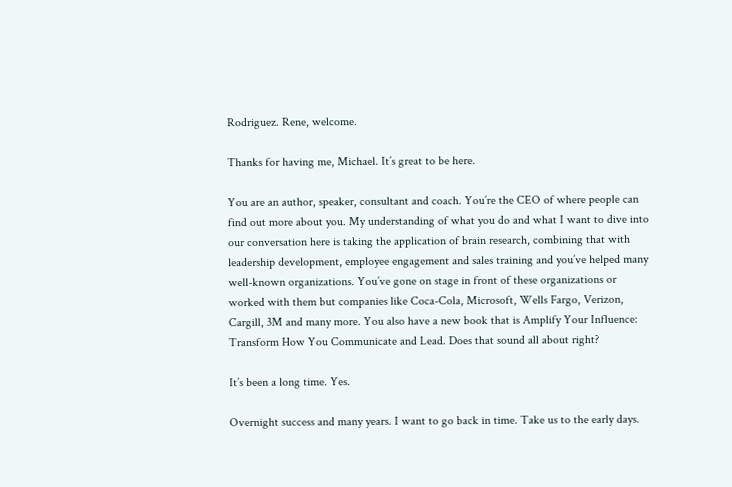Rodriguez. Rene, welcome.

Thanks for having me, Michael. It’s great to be here.

You are an author, speaker, consultant and coach. You’re the CEO of where people can find out more about you. My understanding of what you do and what I want to dive into our conversation here is taking the application of brain research, combining that with leadership development, employee engagement and sales training and you’ve helped many well-known organizations. You’ve gone on stage in front of these organizations or worked with them but companies like Coca-Cola, Microsoft, Wells Fargo, Verizon, Cargill, 3M and many more. You also have a new book that is Amplify Your Influence: Transform How You Communicate and Lead. Does that sound all about right?

It’s been a long time. Yes.

Overnight success and many years. I want to go back in time. Take us to the early days.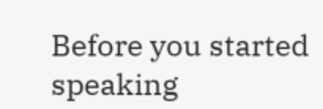Before you started speaking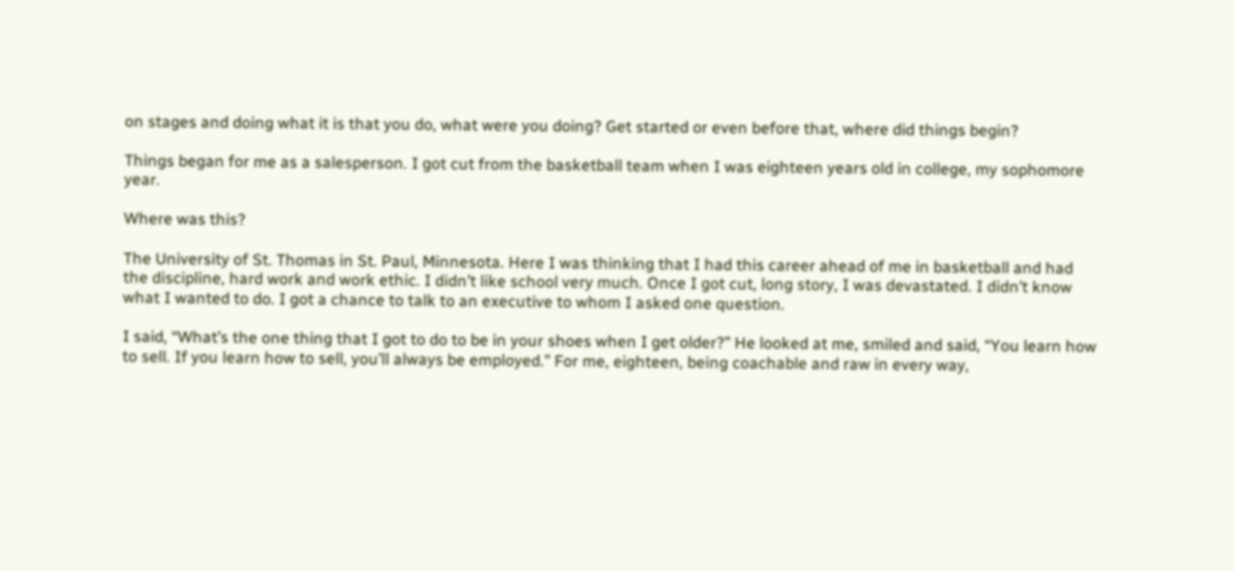on stages and doing what it is that you do, what were you doing? Get started or even before that, where did things begin?

Things began for me as a salesperson. I got cut from the basketball team when I was eighteen years old in college, my sophomore year.

Where was this?

The University of St. Thomas in St. Paul, Minnesota. Here I was thinking that I had this career ahead of me in basketball and had the discipline, hard work and work ethic. I didn’t like school very much. Once I got cut, long story, I was devastated. I didn’t know what I wanted to do. I got a chance to talk to an executive to whom I asked one question.

I said, “What’s the one thing that I got to do to be in your shoes when I get older?” He looked at me, smiled and said, “You learn how to sell. If you learn how to sell, you’ll always be employed.” For me, eighteen, being coachable and raw in every way,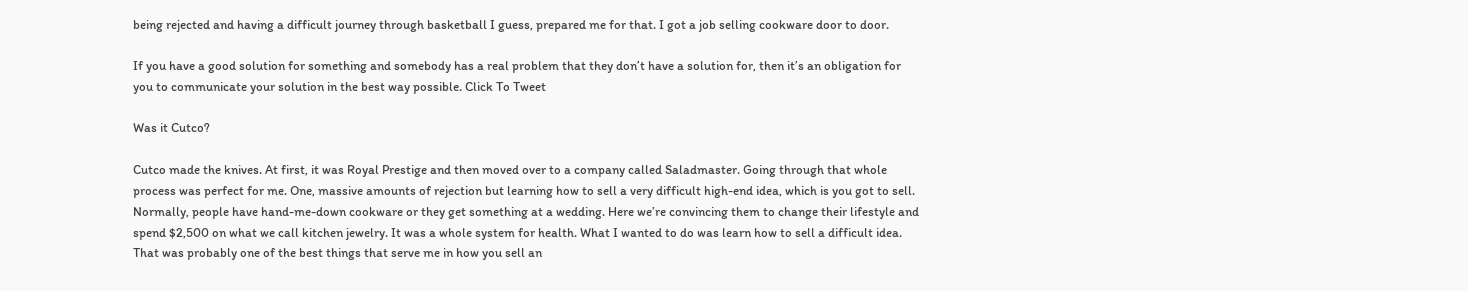being rejected and having a difficult journey through basketball I guess, prepared me for that. I got a job selling cookware door to door.

If you have a good solution for something and somebody has a real problem that they don’t have a solution for, then it’s an obligation for you to communicate your solution in the best way possible. Click To Tweet

Was it Cutco?

Cutco made the knives. At first, it was Royal Prestige and then moved over to a company called Saladmaster. Going through that whole process was perfect for me. One, massive amounts of rejection but learning how to sell a very difficult high-end idea, which is you got to sell. Normally, people have hand-me-down cookware or they get something at a wedding. Here we’re convincing them to change their lifestyle and spend $2,500 on what we call kitchen jewelry. It was a whole system for health. What I wanted to do was learn how to sell a difficult idea. That was probably one of the best things that serve me in how you sell an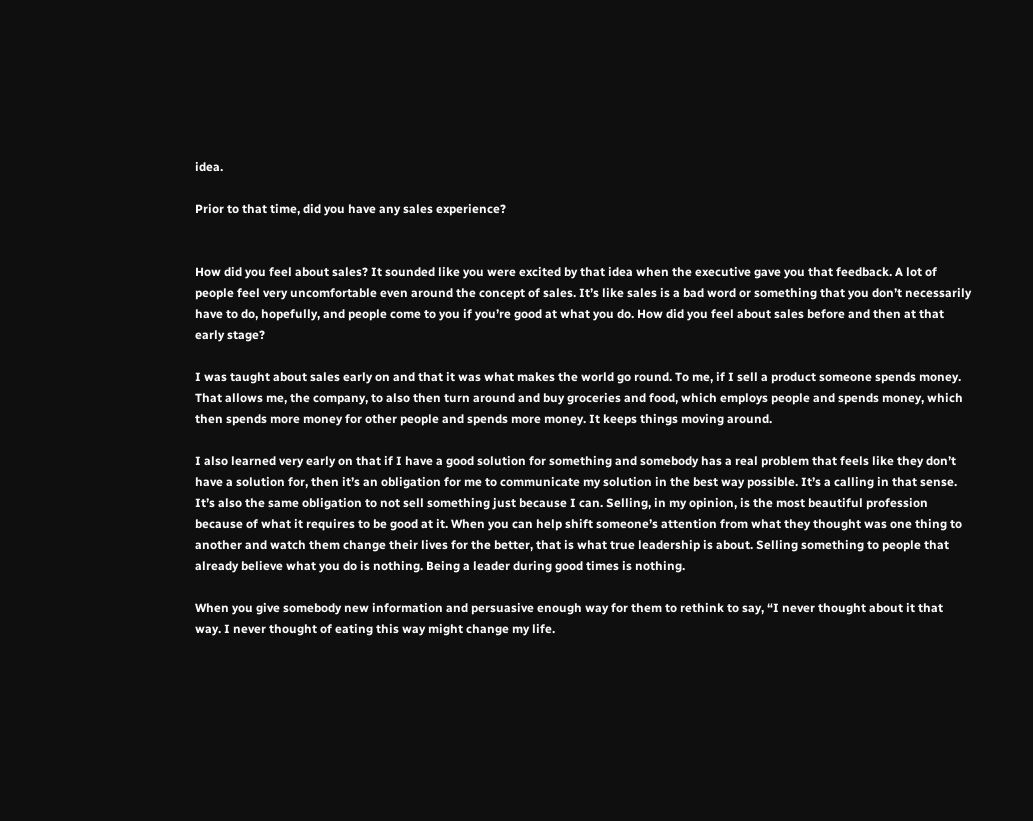idea.

Prior to that time, did you have any sales experience?


How did you feel about sales? It sounded like you were excited by that idea when the executive gave you that feedback. A lot of people feel very uncomfortable even around the concept of sales. It’s like sales is a bad word or something that you don’t necessarily have to do, hopefully, and people come to you if you’re good at what you do. How did you feel about sales before and then at that early stage?

I was taught about sales early on and that it was what makes the world go round. To me, if I sell a product someone spends money. That allows me, the company, to also then turn around and buy groceries and food, which employs people and spends money, which then spends more money for other people and spends more money. It keeps things moving around.

I also learned very early on that if I have a good solution for something and somebody has a real problem that feels like they don’t have a solution for, then it’s an obligation for me to communicate my solution in the best way possible. It’s a calling in that sense. It’s also the same obligation to not sell something just because I can. Selling, in my opinion, is the most beautiful profession because of what it requires to be good at it. When you can help shift someone’s attention from what they thought was one thing to another and watch them change their lives for the better, that is what true leadership is about. Selling something to people that already believe what you do is nothing. Being a leader during good times is nothing.

When you give somebody new information and persuasive enough way for them to rethink to say, “I never thought about it that way. I never thought of eating this way might change my life.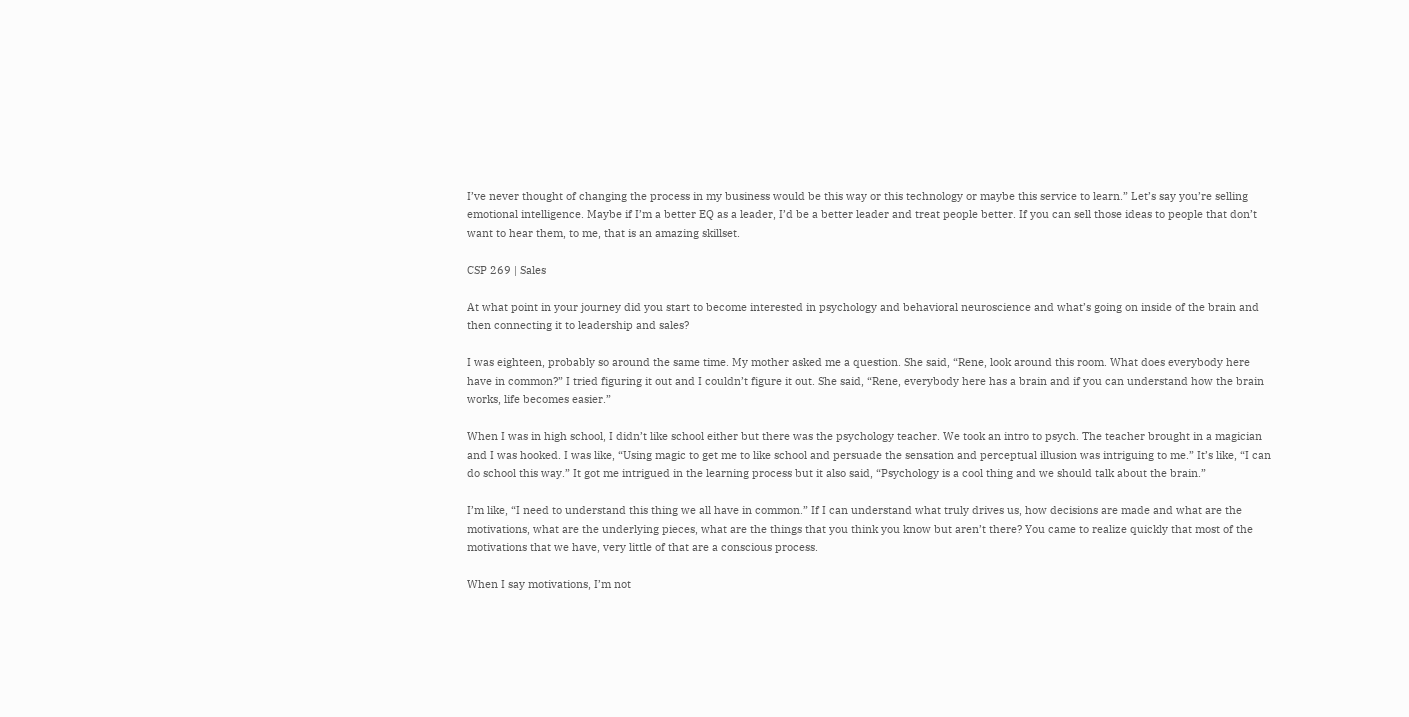I’ve never thought of changing the process in my business would be this way or this technology or maybe this service to learn.” Let’s say you’re selling emotional intelligence. Maybe if I’m a better EQ as a leader, I’d be a better leader and treat people better. If you can sell those ideas to people that don’t want to hear them, to me, that is an amazing skillset.

CSP 269 | Sales

At what point in your journey did you start to become interested in psychology and behavioral neuroscience and what’s going on inside of the brain and then connecting it to leadership and sales?

I was eighteen, probably so around the same time. My mother asked me a question. She said, “Rene, look around this room. What does everybody here have in common?” I tried figuring it out and I couldn’t figure it out. She said, “Rene, everybody here has a brain and if you can understand how the brain works, life becomes easier.”

When I was in high school, I didn’t like school either but there was the psychology teacher. We took an intro to psych. The teacher brought in a magician and I was hooked. I was like, “Using magic to get me to like school and persuade the sensation and perceptual illusion was intriguing to me.” It’s like, “I can do school this way.” It got me intrigued in the learning process but it also said, “Psychology is a cool thing and we should talk about the brain.”

I’m like, “I need to understand this thing we all have in common.” If I can understand what truly drives us, how decisions are made and what are the motivations, what are the underlying pieces, what are the things that you think you know but aren’t there? You came to realize quickly that most of the motivations that we have, very little of that are a conscious process.

When I say motivations, I’m not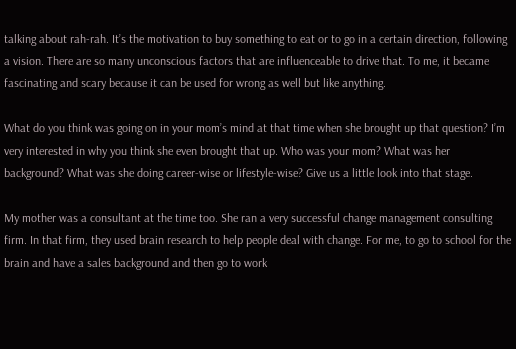talking about rah-rah. It’s the motivation to buy something to eat or to go in a certain direction, following a vision. There are so many unconscious factors that are influenceable to drive that. To me, it became fascinating and scary because it can be used for wrong as well but like anything.

What do you think was going on in your mom’s mind at that time when she brought up that question? I’m very interested in why you think she even brought that up. Who was your mom? What was her background? What was she doing career-wise or lifestyle-wise? Give us a little look into that stage.

My mother was a consultant at the time too. She ran a very successful change management consulting firm. In that firm, they used brain research to help people deal with change. For me, to go to school for the brain and have a sales background and then go to work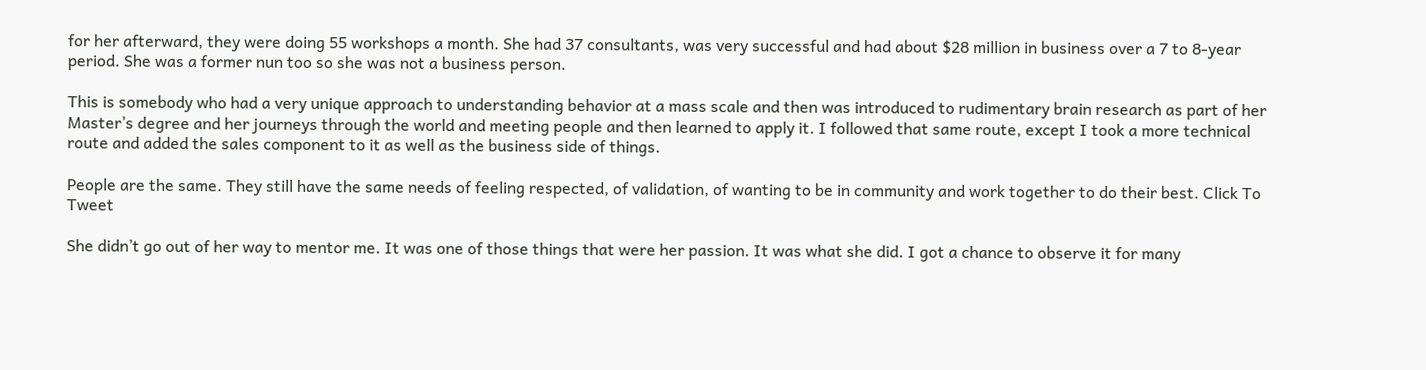for her afterward, they were doing 55 workshops a month. She had 37 consultants, was very successful and had about $28 million in business over a 7 to 8-year period. She was a former nun too so she was not a business person.

This is somebody who had a very unique approach to understanding behavior at a mass scale and then was introduced to rudimentary brain research as part of her Master’s degree and her journeys through the world and meeting people and then learned to apply it. I followed that same route, except I took a more technical route and added the sales component to it as well as the business side of things.

People are the same. They still have the same needs of feeling respected, of validation, of wanting to be in community and work together to do their best. Click To Tweet

She didn’t go out of her way to mentor me. It was one of those things that were her passion. It was what she did. I got a chance to observe it for many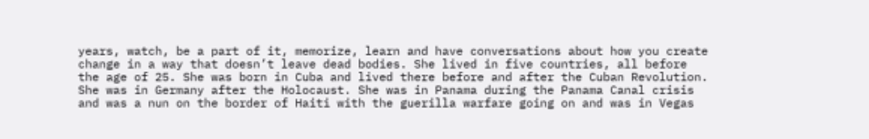years, watch, be a part of it, memorize, learn and have conversations about how you create change in a way that doesn’t leave dead bodies. She lived in five countries, all before the age of 25. She was born in Cuba and lived there before and after the Cuban Revolution. She was in Germany after the Holocaust. She was in Panama during the Panama Canal crisis and was a nun on the border of Haiti with the guerilla warfare going on and was in Vegas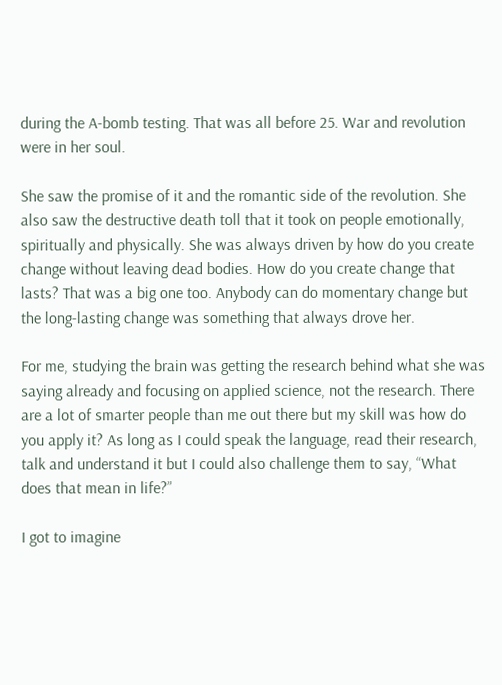during the A-bomb testing. That was all before 25. War and revolution were in her soul.

She saw the promise of it and the romantic side of the revolution. She also saw the destructive death toll that it took on people emotionally, spiritually and physically. She was always driven by how do you create change without leaving dead bodies. How do you create change that lasts? That was a big one too. Anybody can do momentary change but the long-lasting change was something that always drove her.

For me, studying the brain was getting the research behind what she was saying already and focusing on applied science, not the research. There are a lot of smarter people than me out there but my skill was how do you apply it? As long as I could speak the language, read their research, talk and understand it but I could also challenge them to say, “What does that mean in life?”

I got to imagine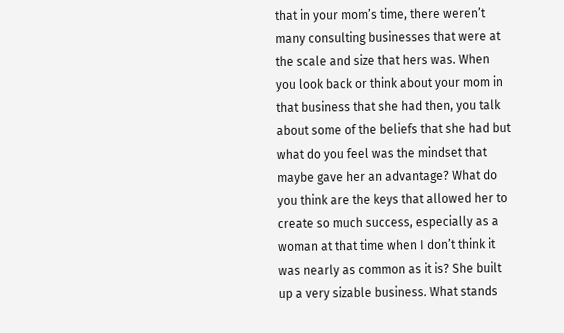that in your mom’s time, there weren’t many consulting businesses that were at the scale and size that hers was. When you look back or think about your mom in that business that she had then, you talk about some of the beliefs that she had but what do you feel was the mindset that maybe gave her an advantage? What do you think are the keys that allowed her to create so much success, especially as a woman at that time when I don’t think it was nearly as common as it is? She built up a very sizable business. What stands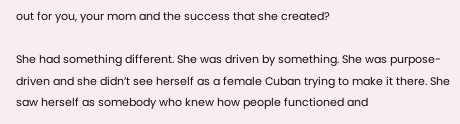out for you, your mom and the success that she created?

She had something different. She was driven by something. She was purpose-driven and she didn’t see herself as a female Cuban trying to make it there. She saw herself as somebody who knew how people functioned and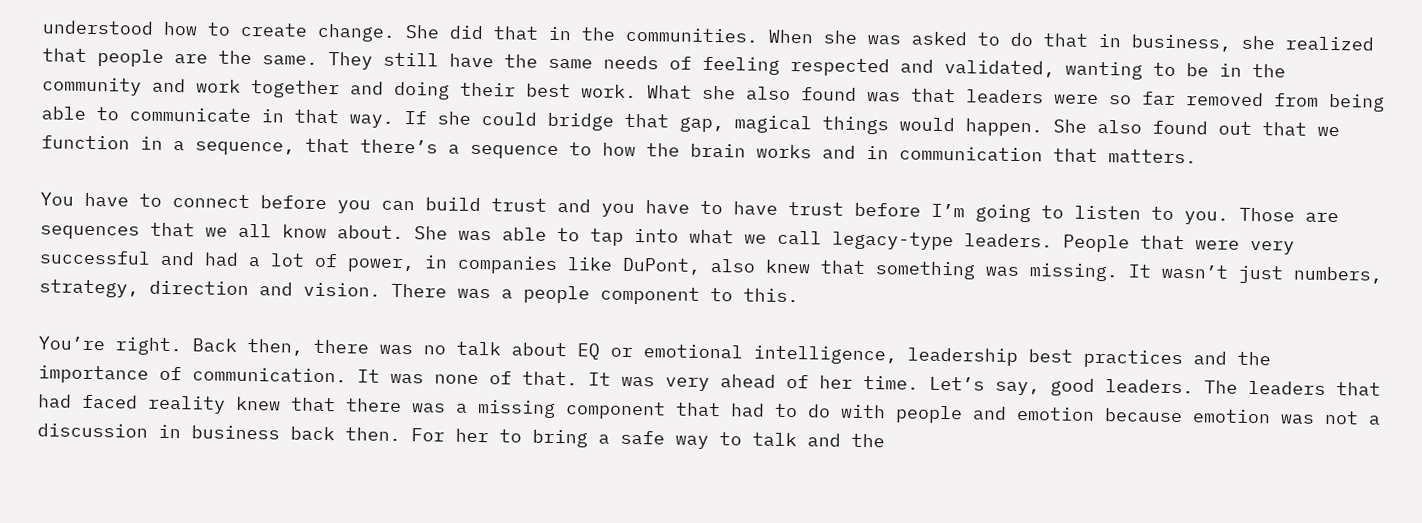understood how to create change. She did that in the communities. When she was asked to do that in business, she realized that people are the same. They still have the same needs of feeling respected and validated, wanting to be in the community and work together and doing their best work. What she also found was that leaders were so far removed from being able to communicate in that way. If she could bridge that gap, magical things would happen. She also found out that we function in a sequence, that there’s a sequence to how the brain works and in communication that matters.

You have to connect before you can build trust and you have to have trust before I’m going to listen to you. Those are sequences that we all know about. She was able to tap into what we call legacy-type leaders. People that were very successful and had a lot of power, in companies like DuPont, also knew that something was missing. It wasn’t just numbers, strategy, direction and vision. There was a people component to this.

You’re right. Back then, there was no talk about EQ or emotional intelligence, leadership best practices and the importance of communication. It was none of that. It was very ahead of her time. Let’s say, good leaders. The leaders that had faced reality knew that there was a missing component that had to do with people and emotion because emotion was not a discussion in business back then. For her to bring a safe way to talk and the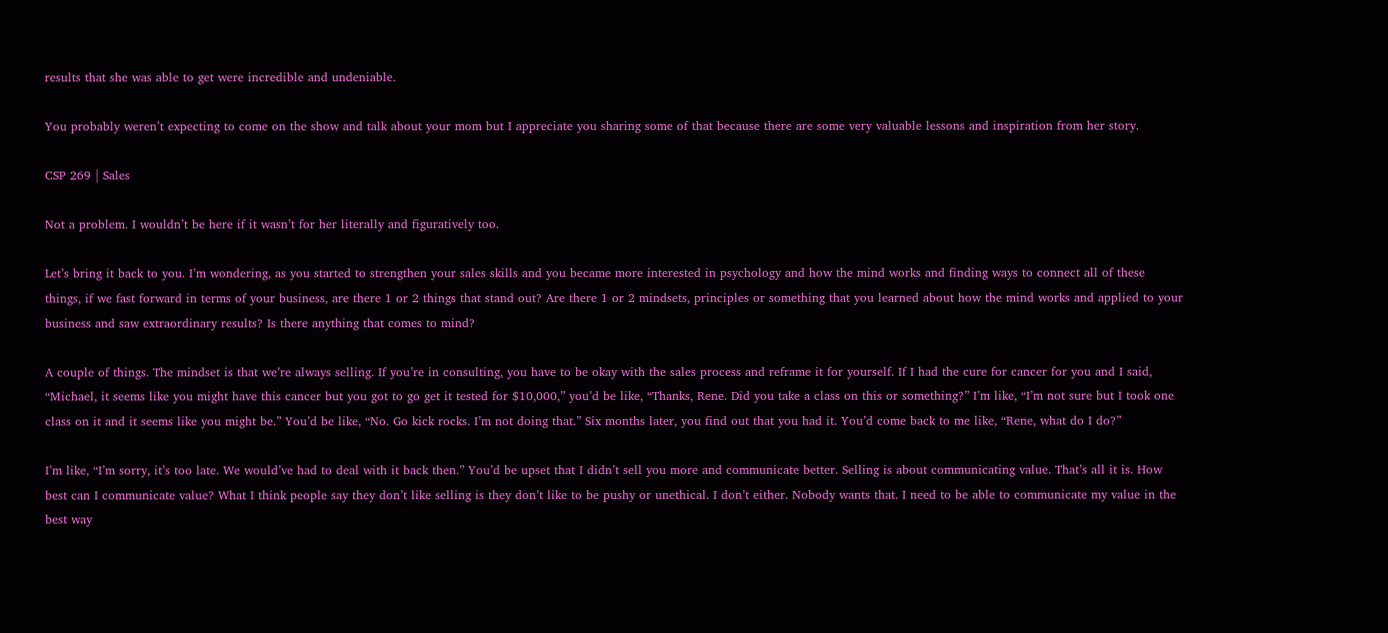results that she was able to get were incredible and undeniable.

You probably weren’t expecting to come on the show and talk about your mom but I appreciate you sharing some of that because there are some very valuable lessons and inspiration from her story.

CSP 269 | Sales

Not a problem. I wouldn’t be here if it wasn’t for her literally and figuratively too.

Let’s bring it back to you. I’m wondering, as you started to strengthen your sales skills and you became more interested in psychology and how the mind works and finding ways to connect all of these things, if we fast forward in terms of your business, are there 1 or 2 things that stand out? Are there 1 or 2 mindsets, principles or something that you learned about how the mind works and applied to your business and saw extraordinary results? Is there anything that comes to mind?

A couple of things. The mindset is that we’re always selling. If you’re in consulting, you have to be okay with the sales process and reframe it for yourself. If I had the cure for cancer for you and I said, “Michael, it seems like you might have this cancer but you got to go get it tested for $10,000,” you’d be like, “Thanks, Rene. Did you take a class on this or something?” I’m like, “I’m not sure but I took one class on it and it seems like you might be.” You’d be like, “No. Go kick rocks. I’m not doing that.” Six months later, you find out that you had it. You’d come back to me like, “Rene, what do I do?”

I’m like, “I’m sorry, it’s too late. We would’ve had to deal with it back then.” You’d be upset that I didn’t sell you more and communicate better. Selling is about communicating value. That’s all it is. How best can I communicate value? What I think people say they don’t like selling is they don’t like to be pushy or unethical. I don’t either. Nobody wants that. I need to be able to communicate my value in the best way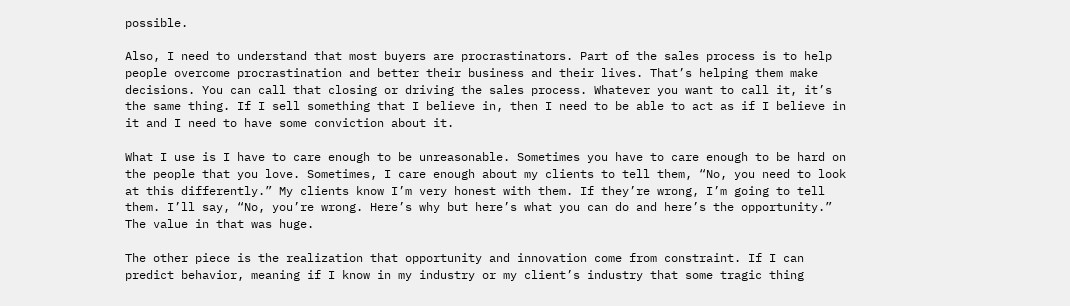possible.

Also, I need to understand that most buyers are procrastinators. Part of the sales process is to help people overcome procrastination and better their business and their lives. That’s helping them make decisions. You can call that closing or driving the sales process. Whatever you want to call it, it’s the same thing. If I sell something that I believe in, then I need to be able to act as if I believe in it and I need to have some conviction about it.

What I use is I have to care enough to be unreasonable. Sometimes you have to care enough to be hard on the people that you love. Sometimes, I care enough about my clients to tell them, “No, you need to look at this differently.” My clients know I’m very honest with them. If they’re wrong, I’m going to tell them. I’ll say, “No, you’re wrong. Here’s why but here’s what you can do and here’s the opportunity.” The value in that was huge.

The other piece is the realization that opportunity and innovation come from constraint. If I can predict behavior, meaning if I know in my industry or my client’s industry that some tragic thing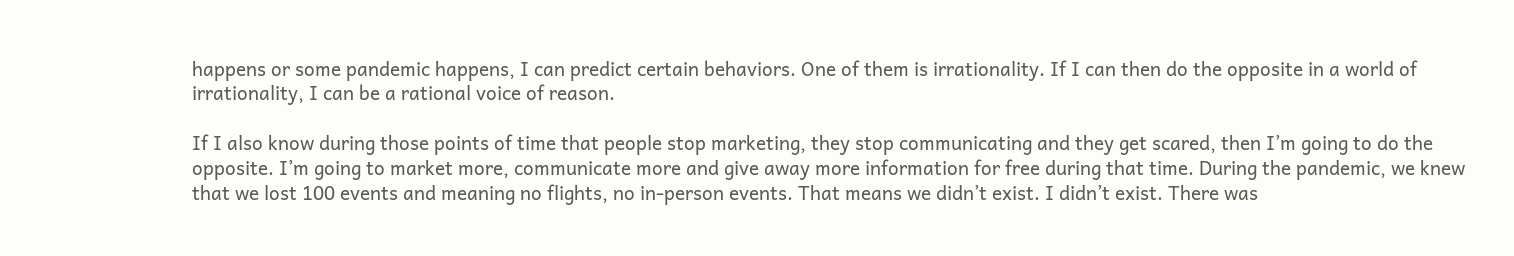happens or some pandemic happens, I can predict certain behaviors. One of them is irrationality. If I can then do the opposite in a world of irrationality, I can be a rational voice of reason.

If I also know during those points of time that people stop marketing, they stop communicating and they get scared, then I’m going to do the opposite. I’m going to market more, communicate more and give away more information for free during that time. During the pandemic, we knew that we lost 100 events and meaning no flights, no in-person events. That means we didn’t exist. I didn’t exist. There was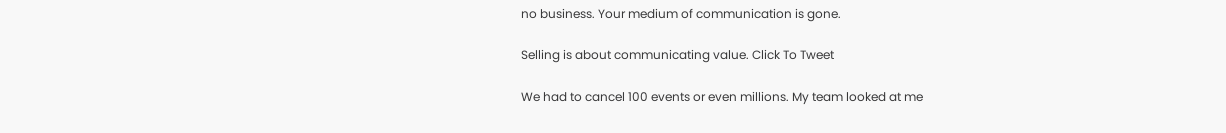no business. Your medium of communication is gone.

Selling is about communicating value. Click To Tweet

We had to cancel 100 events or even millions. My team looked at me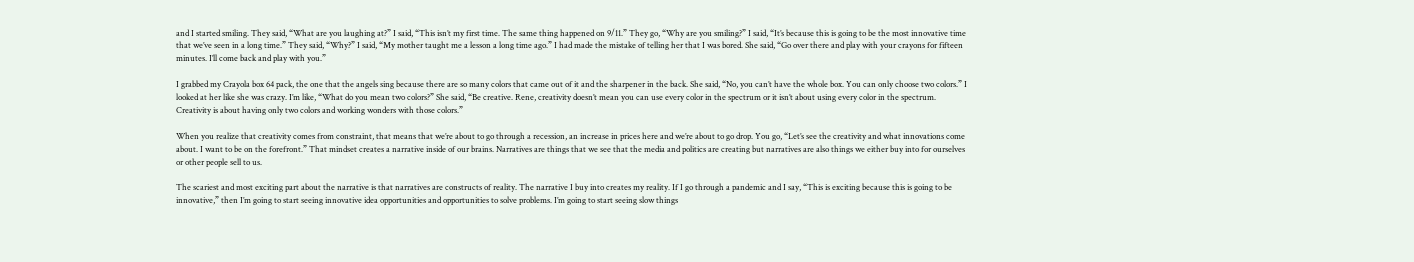and I started smiling. They said, “What are you laughing at?” I said, “This isn’t my first time. The same thing happened on 9/11.” They go, “Why are you smiling?” I said, “It’s because this is going to be the most innovative time that we’ve seen in a long time.” They said, “Why?” I said, “My mother taught me a lesson a long time ago.” I had made the mistake of telling her that I was bored. She said, “Go over there and play with your crayons for fifteen minutes. I’ll come back and play with you.”

I grabbed my Crayola box 64 pack, the one that the angels sing because there are so many colors that came out of it and the sharpener in the back. She said, “No, you can’t have the whole box. You can only choose two colors.” I looked at her like she was crazy. I’m like, “What do you mean two colors?” She said, “Be creative. Rene, creativity doesn’t mean you can use every color in the spectrum or it isn’t about using every color in the spectrum. Creativity is about having only two colors and working wonders with those colors.”

When you realize that creativity comes from constraint, that means that we’re about to go through a recession, an increase in prices here and we’re about to go drop. You go, “Let’s see the creativity and what innovations come about. I want to be on the forefront.” That mindset creates a narrative inside of our brains. Narratives are things that we see that the media and politics are creating but narratives are also things we either buy into for ourselves or other people sell to us.

The scariest and most exciting part about the narrative is that narratives are constructs of reality. The narrative I buy into creates my reality. If I go through a pandemic and I say, “This is exciting because this is going to be innovative,” then I’m going to start seeing innovative idea opportunities and opportunities to solve problems. I’m going to start seeing slow things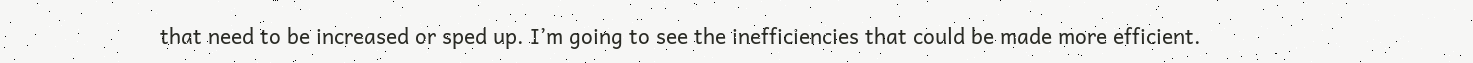that need to be increased or sped up. I’m going to see the inefficiencies that could be made more efficient.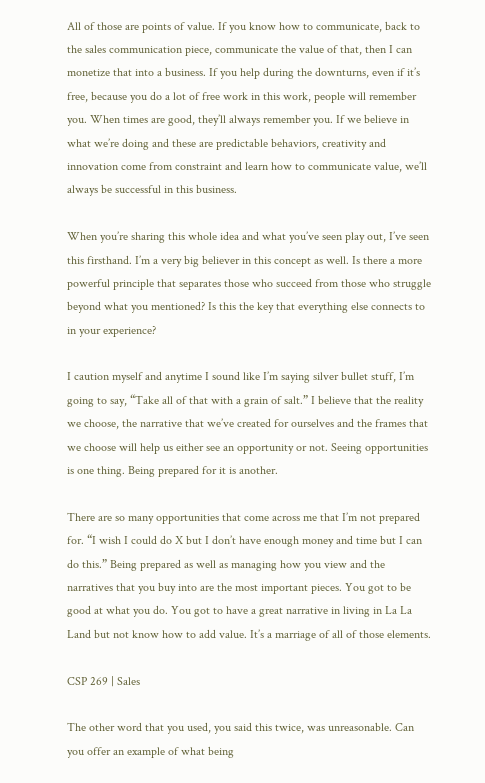All of those are points of value. If you know how to communicate, back to the sales communication piece, communicate the value of that, then I can monetize that into a business. If you help during the downturns, even if it’s free, because you do a lot of free work in this work, people will remember you. When times are good, they’ll always remember you. If we believe in what we’re doing and these are predictable behaviors, creativity and innovation come from constraint and learn how to communicate value, we’ll always be successful in this business.

When you’re sharing this whole idea and what you’ve seen play out, I’ve seen this firsthand. I’m a very big believer in this concept as well. Is there a more powerful principle that separates those who succeed from those who struggle beyond what you mentioned? Is this the key that everything else connects to in your experience?

I caution myself and anytime I sound like I’m saying silver bullet stuff, I’m going to say, “Take all of that with a grain of salt.” I believe that the reality we choose, the narrative that we’ve created for ourselves and the frames that we choose will help us either see an opportunity or not. Seeing opportunities is one thing. Being prepared for it is another.

There are so many opportunities that come across me that I’m not prepared for. “I wish I could do X but I don’t have enough money and time but I can do this.” Being prepared as well as managing how you view and the narratives that you buy into are the most important pieces. You got to be good at what you do. You got to have a great narrative in living in La La Land but not know how to add value. It’s a marriage of all of those elements.

CSP 269 | Sales

The other word that you used, you said this twice, was unreasonable. Can you offer an example of what being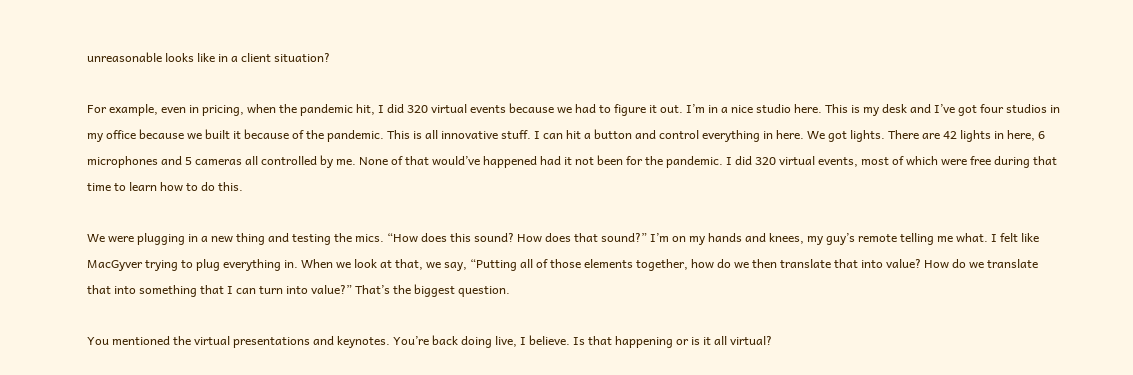unreasonable looks like in a client situation?

For example, even in pricing, when the pandemic hit, I did 320 virtual events because we had to figure it out. I’m in a nice studio here. This is my desk and I’ve got four studios in my office because we built it because of the pandemic. This is all innovative stuff. I can hit a button and control everything in here. We got lights. There are 42 lights in here, 6 microphones and 5 cameras all controlled by me. None of that would’ve happened had it not been for the pandemic. I did 320 virtual events, most of which were free during that time to learn how to do this.

We were plugging in a new thing and testing the mics. “How does this sound? How does that sound?” I’m on my hands and knees, my guy’s remote telling me what. I felt like MacGyver trying to plug everything in. When we look at that, we say, “Putting all of those elements together, how do we then translate that into value? How do we translate that into something that I can turn into value?” That’s the biggest question.

You mentioned the virtual presentations and keynotes. You’re back doing live, I believe. Is that happening or is it all virtual?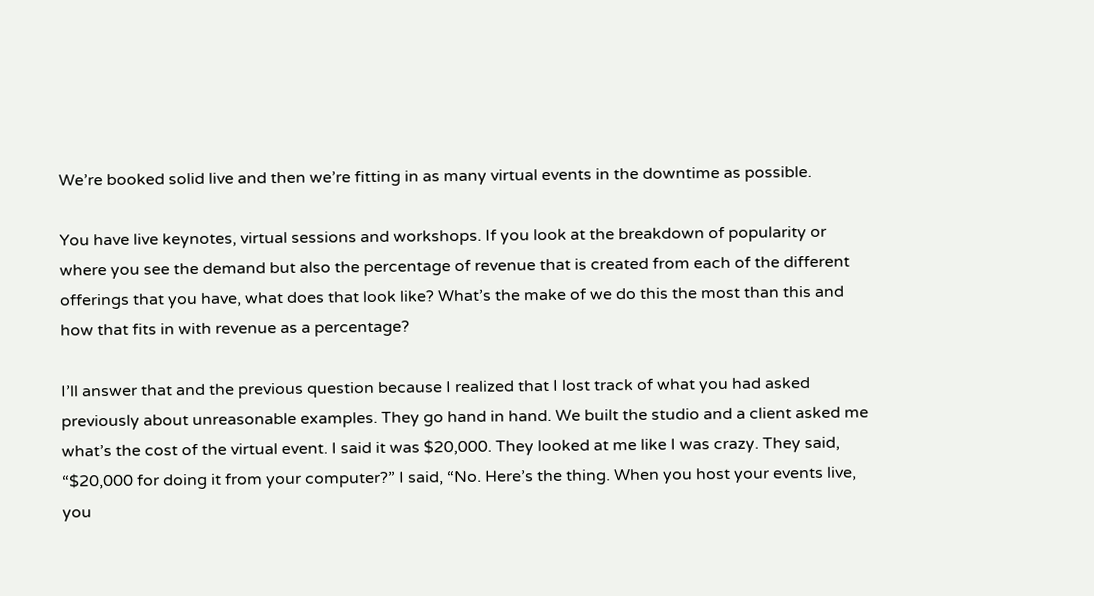We’re booked solid live and then we’re fitting in as many virtual events in the downtime as possible.

You have live keynotes, virtual sessions and workshops. If you look at the breakdown of popularity or where you see the demand but also the percentage of revenue that is created from each of the different offerings that you have, what does that look like? What’s the make of we do this the most than this and how that fits in with revenue as a percentage?

I’ll answer that and the previous question because I realized that I lost track of what you had asked previously about unreasonable examples. They go hand in hand. We built the studio and a client asked me what’s the cost of the virtual event. I said it was $20,000. They looked at me like I was crazy. They said, “$20,000 for doing it from your computer?” I said, “No. Here’s the thing. When you host your events live, you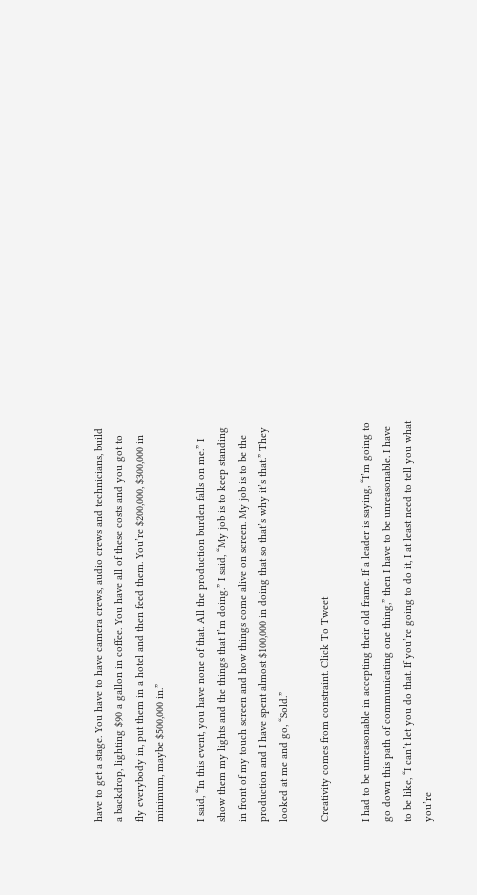have to get a stage. You have to have camera crews, audio crews and technicians, build a backdrop, lighting $90 a gallon in coffee. You have all of these costs and you got to fly everybody in, put them in a hotel and then feed them. You’re $200,000, $300,000 in minimum, maybe $500,000 in.”

I said, “In this event, you have none of that. All the production burden falls on me.” I show them my lights and the things that I’m doing.” I said, “My job is to keep standing in front of my touch screen and how things come alive on screen. My job is to be the production and I have spent almost $100,000 in doing that so that’s why it’s that.” They looked at me and go, “Sold.”

Creativity comes from constraint. Click To Tweet

I had to be unreasonable in accepting their old frame. If a leader is saying, “I’m going to go down this path of communicating one thing,” then I have to be unreasonable. I have to be like, “I can’t let you do that. If you’re going to do it, I at least need to tell you what you’re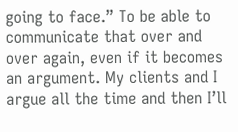going to face.” To be able to communicate that over and over again, even if it becomes an argument. My clients and I argue all the time and then I’ll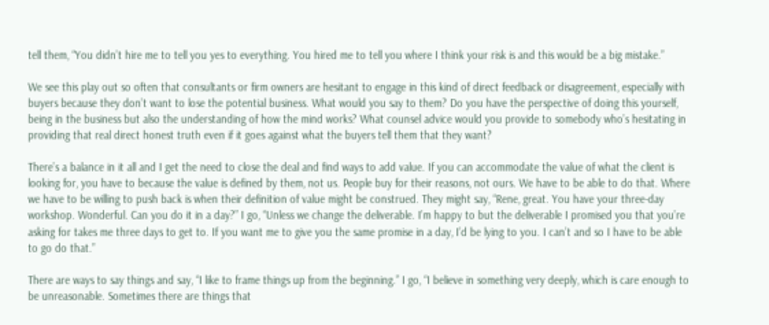tell them, “You didn’t hire me to tell you yes to everything. You hired me to tell you where I think your risk is and this would be a big mistake.”

We see this play out so often that consultants or firm owners are hesitant to engage in this kind of direct feedback or disagreement, especially with buyers because they don’t want to lose the potential business. What would you say to them? Do you have the perspective of doing this yourself, being in the business but also the understanding of how the mind works? What counsel advice would you provide to somebody who’s hesitating in providing that real direct honest truth even if it goes against what the buyers tell them that they want?

There’s a balance in it all and I get the need to close the deal and find ways to add value. If you can accommodate the value of what the client is looking for, you have to because the value is defined by them, not us. People buy for their reasons, not ours. We have to be able to do that. Where we have to be willing to push back is when their definition of value might be construed. They might say, “Rene, great. You have your three-day workshop. Wonderful. Can you do it in a day?” I go, “Unless we change the deliverable. I’m happy to but the deliverable I promised you that you’re asking for takes me three days to get to. If you want me to give you the same promise in a day, I’d be lying to you. I can’t and so I have to be able to go do that.”

There are ways to say things and say, “I like to frame things up from the beginning.” I go, “I believe in something very deeply, which is care enough to be unreasonable. Sometimes there are things that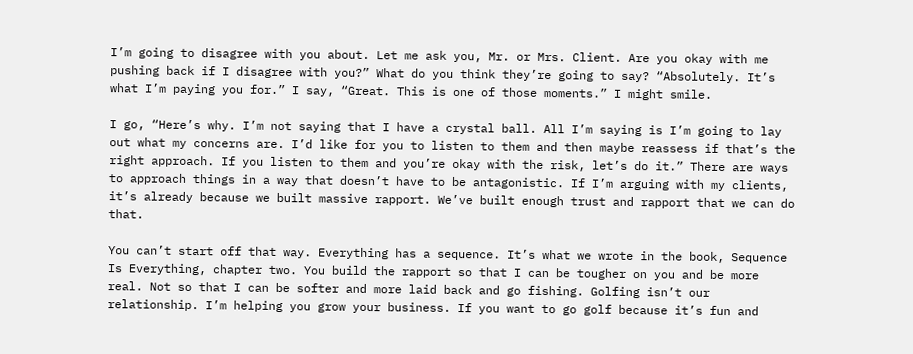I’m going to disagree with you about. Let me ask you, Mr. or Mrs. Client. Are you okay with me pushing back if I disagree with you?” What do you think they’re going to say? “Absolutely. It’s what I’m paying you for.” I say, “Great. This is one of those moments.” I might smile.

I go, “Here’s why. I’m not saying that I have a crystal ball. All I’m saying is I’m going to lay out what my concerns are. I’d like for you to listen to them and then maybe reassess if that’s the right approach. If you listen to them and you’re okay with the risk, let’s do it.” There are ways to approach things in a way that doesn’t have to be antagonistic. If I’m arguing with my clients, it’s already because we built massive rapport. We’ve built enough trust and rapport that we can do that.

You can’t start off that way. Everything has a sequence. It’s what we wrote in the book, Sequence Is Everything, chapter two. You build the rapport so that I can be tougher on you and be more real. Not so that I can be softer and more laid back and go fishing. Golfing isn’t our relationship. I’m helping you grow your business. If you want to go golf because it’s fun and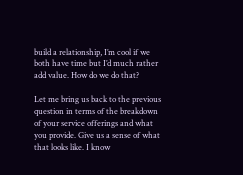build a relationship, I’m cool if we both have time but I’d much rather add value. How do we do that?

Let me bring us back to the previous question in terms of the breakdown of your service offerings and what you provide. Give us a sense of what that looks like. I know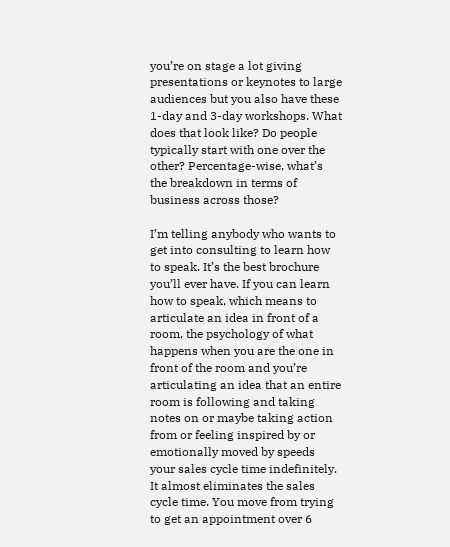you’re on stage a lot giving presentations or keynotes to large audiences but you also have these 1-day and 3-day workshops. What does that look like? Do people typically start with one over the other? Percentage-wise, what’s the breakdown in terms of business across those?

I’m telling anybody who wants to get into consulting to learn how to speak. It’s the best brochure you’ll ever have. If you can learn how to speak, which means to articulate an idea in front of a room, the psychology of what happens when you are the one in front of the room and you’re articulating an idea that an entire room is following and taking notes on or maybe taking action from or feeling inspired by or emotionally moved by speeds your sales cycle time indefinitely. It almost eliminates the sales cycle time. You move from trying to get an appointment over 6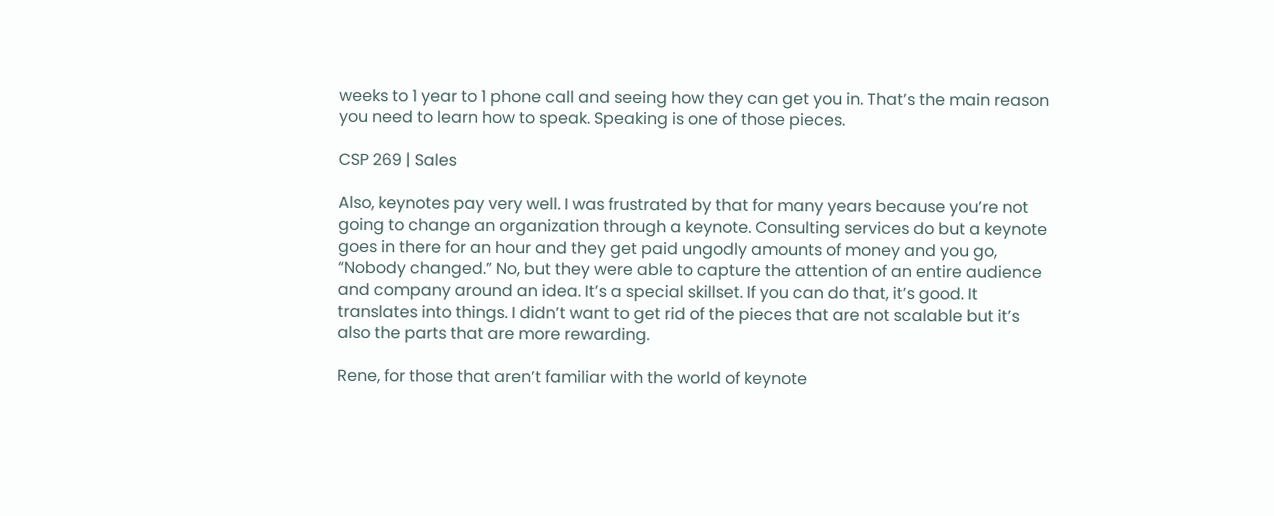weeks to 1 year to 1 phone call and seeing how they can get you in. That’s the main reason you need to learn how to speak. Speaking is one of those pieces.

CSP 269 | Sales

Also, keynotes pay very well. I was frustrated by that for many years because you’re not going to change an organization through a keynote. Consulting services do but a keynote goes in there for an hour and they get paid ungodly amounts of money and you go, “Nobody changed.” No, but they were able to capture the attention of an entire audience and company around an idea. It’s a special skillset. If you can do that, it’s good. It translates into things. I didn’t want to get rid of the pieces that are not scalable but it’s also the parts that are more rewarding.

Rene, for those that aren’t familiar with the world of keynote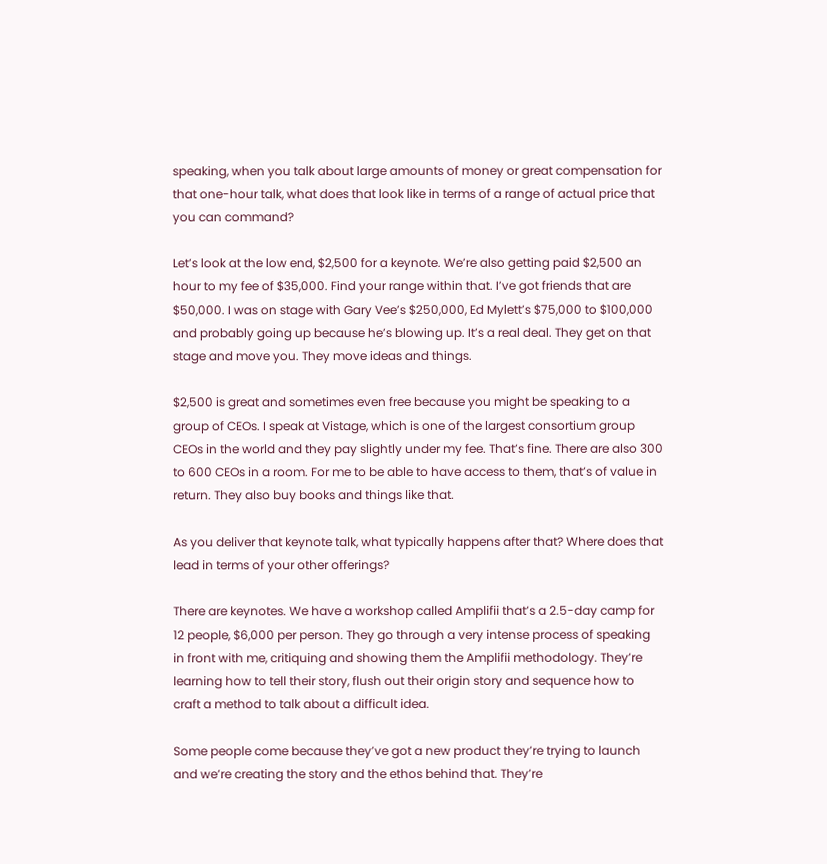speaking, when you talk about large amounts of money or great compensation for that one-hour talk, what does that look like in terms of a range of actual price that you can command?

Let’s look at the low end, $2,500 for a keynote. We’re also getting paid $2,500 an hour to my fee of $35,000. Find your range within that. I’ve got friends that are $50,000. I was on stage with Gary Vee’s $250,000, Ed Mylett’s $75,000 to $100,000 and probably going up because he’s blowing up. It’s a real deal. They get on that stage and move you. They move ideas and things.

$2,500 is great and sometimes even free because you might be speaking to a group of CEOs. I speak at Vistage, which is one of the largest consortium group CEOs in the world and they pay slightly under my fee. That’s fine. There are also 300 to 600 CEOs in a room. For me to be able to have access to them, that’s of value in return. They also buy books and things like that.

As you deliver that keynote talk, what typically happens after that? Where does that lead in terms of your other offerings?

There are keynotes. We have a workshop called Amplifii that’s a 2.5-day camp for 12 people, $6,000 per person. They go through a very intense process of speaking in front with me, critiquing and showing them the Amplifii methodology. They’re learning how to tell their story, flush out their origin story and sequence how to craft a method to talk about a difficult idea.

Some people come because they’ve got a new product they’re trying to launch and we’re creating the story and the ethos behind that. They’re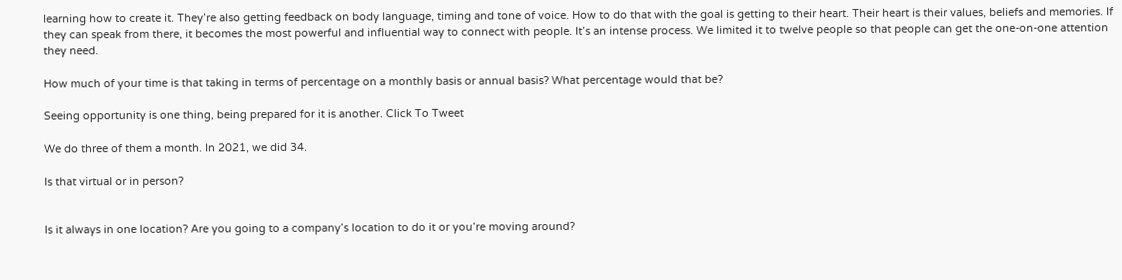learning how to create it. They’re also getting feedback on body language, timing and tone of voice. How to do that with the goal is getting to their heart. Their heart is their values, beliefs and memories. If they can speak from there, it becomes the most powerful and influential way to connect with people. It’s an intense process. We limited it to twelve people so that people can get the one-on-one attention they need.

How much of your time is that taking in terms of percentage on a monthly basis or annual basis? What percentage would that be?

Seeing opportunity is one thing, being prepared for it is another. Click To Tweet

We do three of them a month. In 2021, we did 34.

Is that virtual or in person?


Is it always in one location? Are you going to a company’s location to do it or you’re moving around?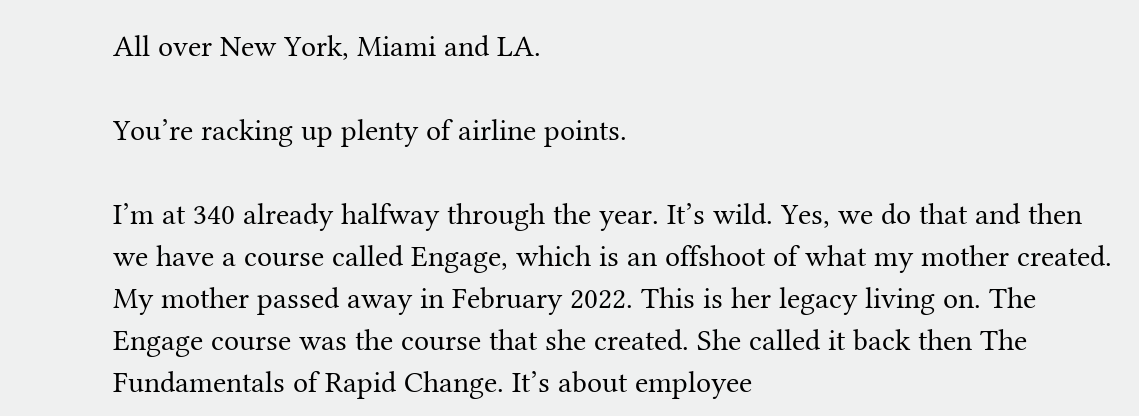All over New York, Miami and LA.

You’re racking up plenty of airline points.

I’m at 340 already halfway through the year. It’s wild. Yes, we do that and then we have a course called Engage, which is an offshoot of what my mother created. My mother passed away in February 2022. This is her legacy living on. The Engage course was the course that she created. She called it back then The Fundamentals of Rapid Change. It’s about employee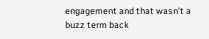engagement and that wasn’t a buzz term back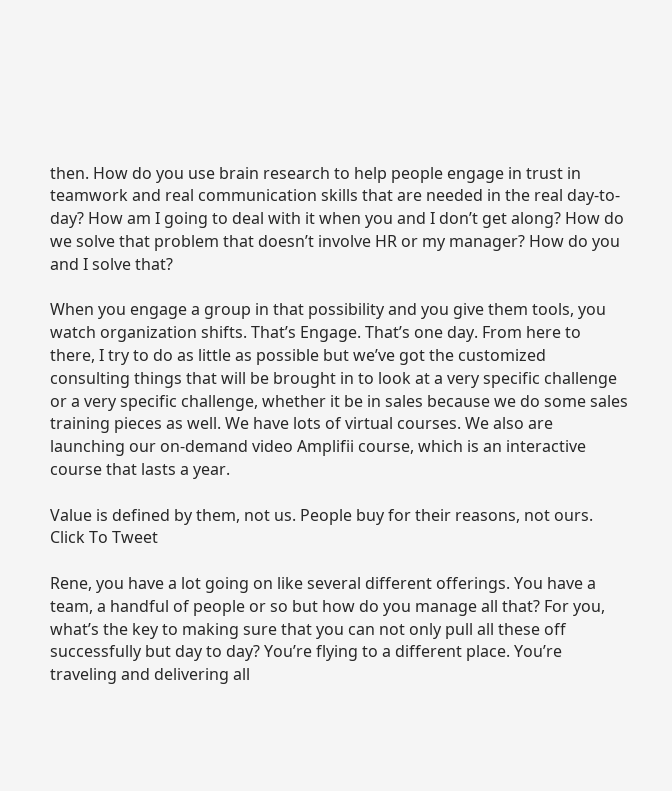then. How do you use brain research to help people engage in trust in teamwork and real communication skills that are needed in the real day-to-day? How am I going to deal with it when you and I don’t get along? How do we solve that problem that doesn’t involve HR or my manager? How do you and I solve that?

When you engage a group in that possibility and you give them tools, you watch organization shifts. That’s Engage. That’s one day. From here to there, I try to do as little as possible but we’ve got the customized consulting things that will be brought in to look at a very specific challenge or a very specific challenge, whether it be in sales because we do some sales training pieces as well. We have lots of virtual courses. We also are launching our on-demand video Amplifii course, which is an interactive course that lasts a year.

Value is defined by them, not us. People buy for their reasons, not ours. Click To Tweet

Rene, you have a lot going on like several different offerings. You have a team, a handful of people or so but how do you manage all that? For you, what’s the key to making sure that you can not only pull all these off successfully but day to day? You’re flying to a different place. You’re traveling and delivering all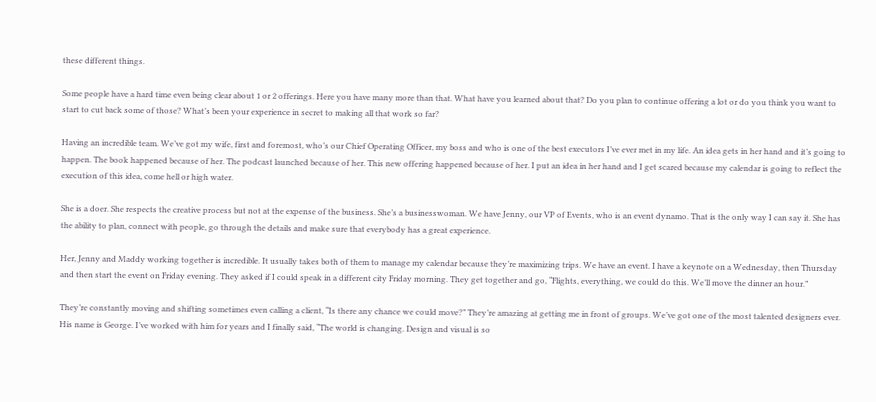these different things.

Some people have a hard time even being clear about 1 or 2 offerings. Here you have many more than that. What have you learned about that? Do you plan to continue offering a lot or do you think you want to start to cut back some of those? What’s been your experience in secret to making all that work so far?

Having an incredible team. We’ve got my wife, first and foremost, who’s our Chief Operating Officer, my boss and who is one of the best executors I’ve ever met in my life. An idea gets in her hand and it’s going to happen. The book happened because of her. The podcast launched because of her. This new offering happened because of her. I put an idea in her hand and I get scared because my calendar is going to reflect the execution of this idea, come hell or high water.

She is a doer. She respects the creative process but not at the expense of the business. She’s a businesswoman. We have Jenny, our VP of Events, who is an event dynamo. That is the only way I can say it. She has the ability to plan, connect with people, go through the details and make sure that everybody has a great experience.

Her, Jenny and Maddy working together is incredible. It usually takes both of them to manage my calendar because they’re maximizing trips. We have an event. I have a keynote on a Wednesday, then Thursday and then start the event on Friday evening. They asked if I could speak in a different city Friday morning. They get together and go, “Flights, everything, we could do this. We’ll move the dinner an hour.”

They’re constantly moving and shifting sometimes even calling a client, “Is there any chance we could move?” They’re amazing at getting me in front of groups. We’ve got one of the most talented designers ever. His name is George. I’ve worked with him for years and I finally said, “The world is changing. Design and visual is so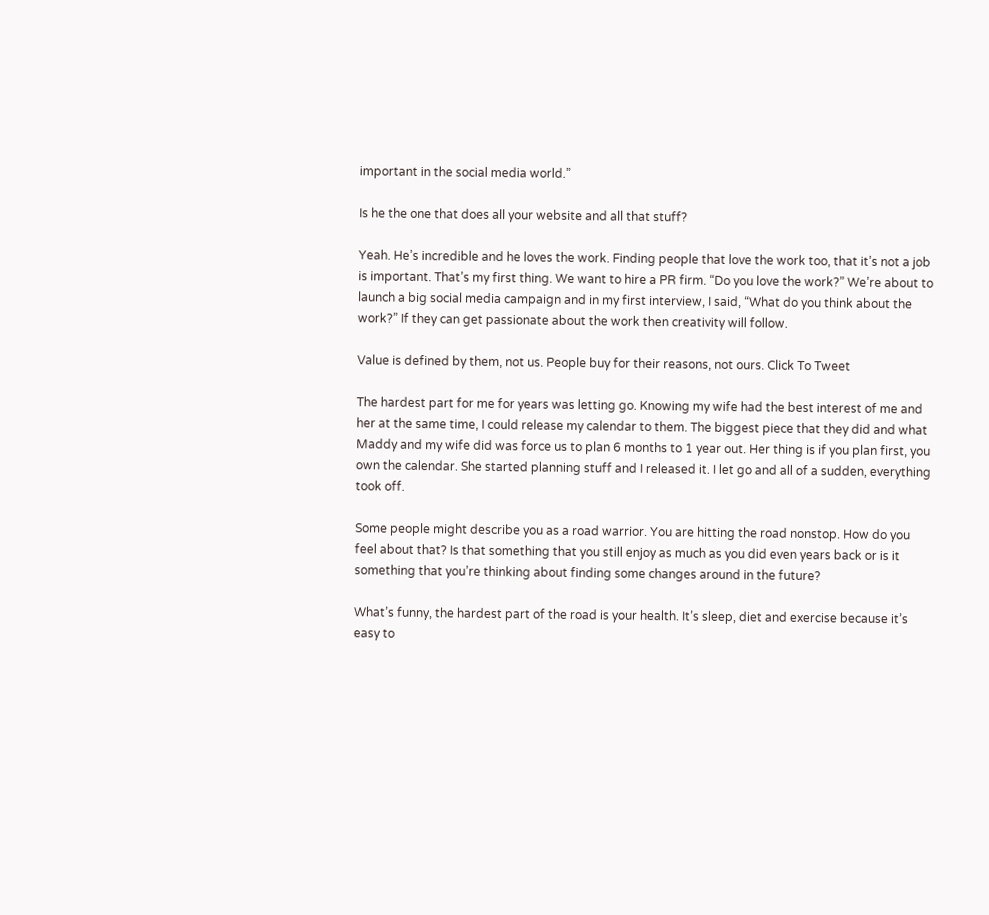important in the social media world.”

Is he the one that does all your website and all that stuff?

Yeah. He’s incredible and he loves the work. Finding people that love the work too, that it’s not a job is important. That’s my first thing. We want to hire a PR firm. “Do you love the work?” We’re about to launch a big social media campaign and in my first interview, I said, “What do you think about the work?” If they can get passionate about the work then creativity will follow.

Value is defined by them, not us. People buy for their reasons, not ours. Click To Tweet

The hardest part for me for years was letting go. Knowing my wife had the best interest of me and her at the same time, I could release my calendar to them. The biggest piece that they did and what Maddy and my wife did was force us to plan 6 months to 1 year out. Her thing is if you plan first, you own the calendar. She started planning stuff and I released it. I let go and all of a sudden, everything took off.

Some people might describe you as a road warrior. You are hitting the road nonstop. How do you feel about that? Is that something that you still enjoy as much as you did even years back or is it something that you’re thinking about finding some changes around in the future?

What’s funny, the hardest part of the road is your health. It’s sleep, diet and exercise because it’s easy to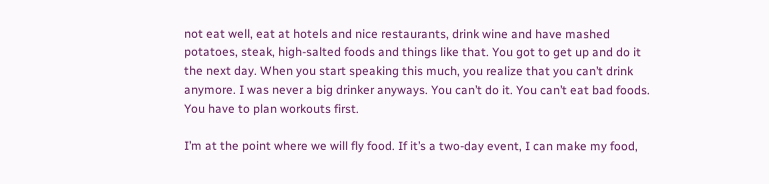not eat well, eat at hotels and nice restaurants, drink wine and have mashed potatoes, steak, high-salted foods and things like that. You got to get up and do it the next day. When you start speaking this much, you realize that you can’t drink anymore. I was never a big drinker anyways. You can’t do it. You can’t eat bad foods. You have to plan workouts first.

I’m at the point where we will fly food. If it’s a two-day event, I can make my food,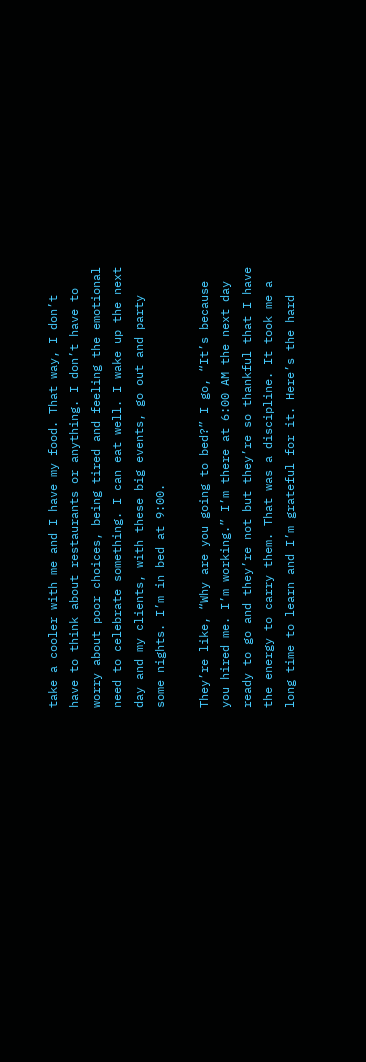take a cooler with me and I have my food. That way, I don’t have to think about restaurants or anything. I don’t have to worry about poor choices, being tired and feeling the emotional need to celebrate something. I can eat well. I wake up the next day and my clients, with these big events, go out and party some nights. I’m in bed at 9:00.

They’re like, “Why are you going to bed?” I go, “It’s because you hired me. I’m working.” I’m there at 6:00 AM the next day ready to go and they’re not but they’re so thankful that I have the energy to carry them. That was a discipline. It took me a long time to learn and I’m grateful for it. Here’s the hard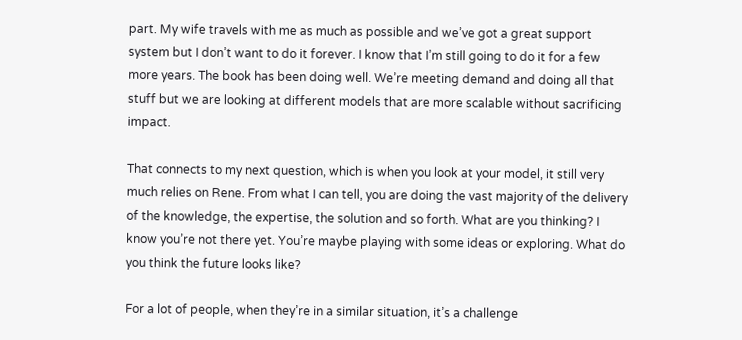part. My wife travels with me as much as possible and we’ve got a great support system but I don’t want to do it forever. I know that I’m still going to do it for a few more years. The book has been doing well. We’re meeting demand and doing all that stuff but we are looking at different models that are more scalable without sacrificing impact.

That connects to my next question, which is when you look at your model, it still very much relies on Rene. From what I can tell, you are doing the vast majority of the delivery of the knowledge, the expertise, the solution and so forth. What are you thinking? I know you’re not there yet. You’re maybe playing with some ideas or exploring. What do you think the future looks like?

For a lot of people, when they’re in a similar situation, it’s a challenge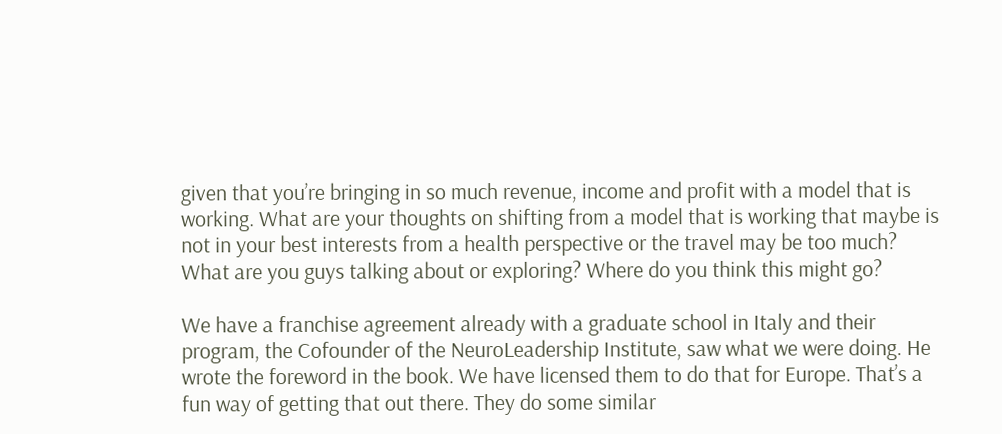given that you’re bringing in so much revenue, income and profit with a model that is working. What are your thoughts on shifting from a model that is working that maybe is not in your best interests from a health perspective or the travel may be too much? What are you guys talking about or exploring? Where do you think this might go?

We have a franchise agreement already with a graduate school in Italy and their program, the Cofounder of the NeuroLeadership Institute, saw what we were doing. He wrote the foreword in the book. We have licensed them to do that for Europe. That’s a fun way of getting that out there. They do some similar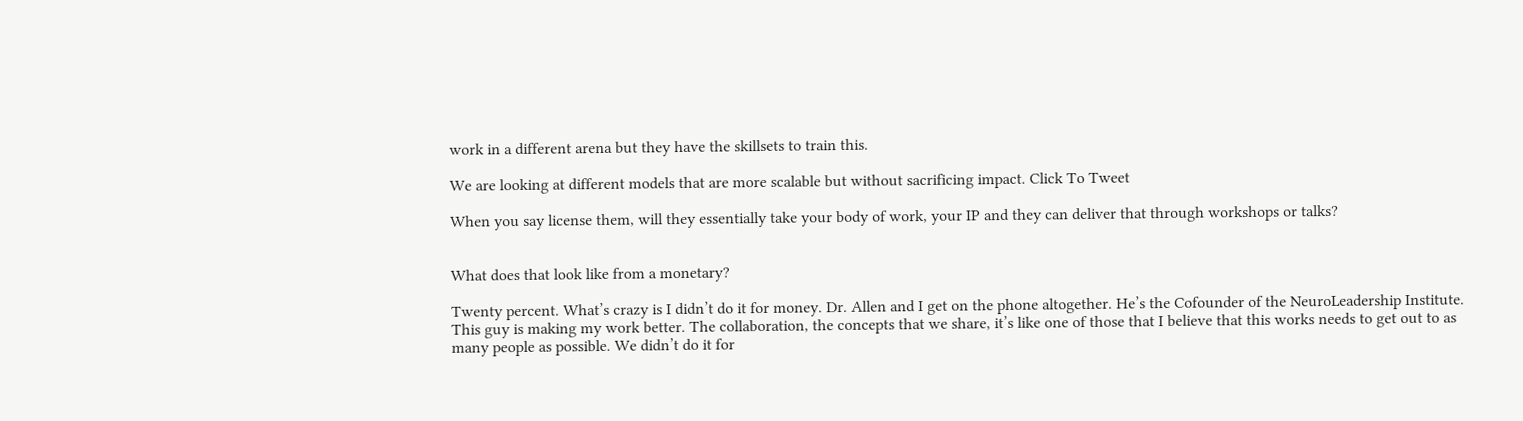work in a different arena but they have the skillsets to train this.

We are looking at different models that are more scalable but without sacrificing impact. Click To Tweet

When you say license them, will they essentially take your body of work, your IP and they can deliver that through workshops or talks?


What does that look like from a monetary?

Twenty percent. What’s crazy is I didn’t do it for money. Dr. Allen and I get on the phone altogether. He’s the Cofounder of the NeuroLeadership Institute. This guy is making my work better. The collaboration, the concepts that we share, it’s like one of those that I believe that this works needs to get out to as many people as possible. We didn’t do it for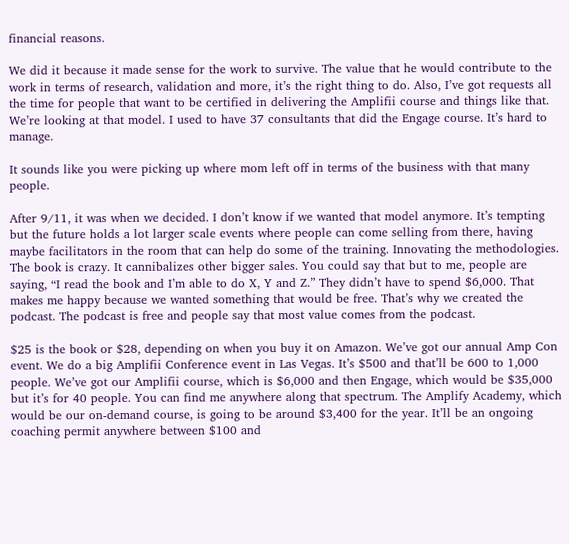financial reasons.

We did it because it made sense for the work to survive. The value that he would contribute to the work in terms of research, validation and more, it’s the right thing to do. Also, I’ve got requests all the time for people that want to be certified in delivering the Amplifii course and things like that. We’re looking at that model. I used to have 37 consultants that did the Engage course. It’s hard to manage.

It sounds like you were picking up where mom left off in terms of the business with that many people.

After 9/11, it was when we decided. I don’t know if we wanted that model anymore. It’s tempting but the future holds a lot larger scale events where people can come selling from there, having maybe facilitators in the room that can help do some of the training. Innovating the methodologies. The book is crazy. It cannibalizes other bigger sales. You could say that but to me, people are saying, “I read the book and I’m able to do X, Y and Z.” They didn’t have to spend $6,000. That makes me happy because we wanted something that would be free. That’s why we created the podcast. The podcast is free and people say that most value comes from the podcast.

$25 is the book or $28, depending on when you buy it on Amazon. We’ve got our annual Amp Con event. We do a big Amplifii Conference event in Las Vegas. It’s $500 and that’ll be 600 to 1,000 people. We’ve got our Amplifii course, which is $6,000 and then Engage, which would be $35,000 but it’s for 40 people. You can find me anywhere along that spectrum. The Amplify Academy, which would be our on-demand course, is going to be around $3,400 for the year. It’ll be an ongoing coaching permit anywhere between $100 and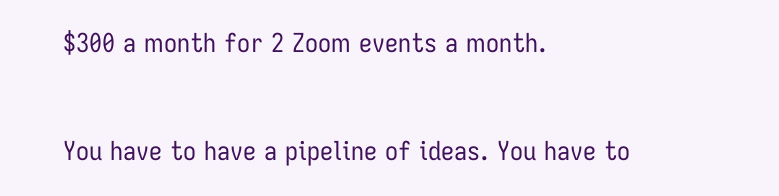$300 a month for 2 Zoom events a month.

You have to have a pipeline of ideas. You have to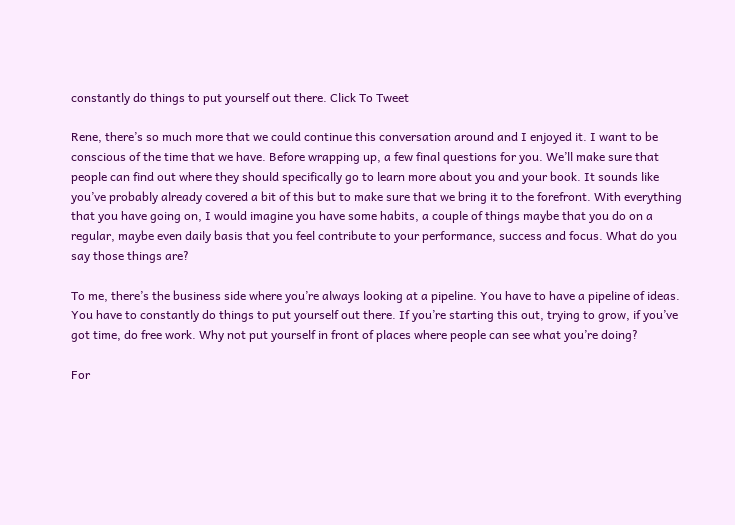constantly do things to put yourself out there. Click To Tweet

Rene, there’s so much more that we could continue this conversation around and I enjoyed it. I want to be conscious of the time that we have. Before wrapping up, a few final questions for you. We’ll make sure that people can find out where they should specifically go to learn more about you and your book. It sounds like you’ve probably already covered a bit of this but to make sure that we bring it to the forefront. With everything that you have going on, I would imagine you have some habits, a couple of things maybe that you do on a regular, maybe even daily basis that you feel contribute to your performance, success and focus. What do you say those things are?

To me, there’s the business side where you’re always looking at a pipeline. You have to have a pipeline of ideas. You have to constantly do things to put yourself out there. If you’re starting this out, trying to grow, if you’ve got time, do free work. Why not put yourself in front of places where people can see what you’re doing?

For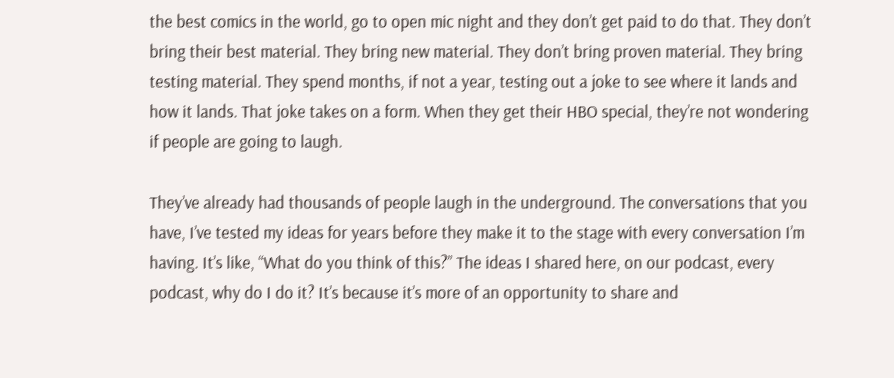the best comics in the world, go to open mic night and they don’t get paid to do that. They don’t bring their best material. They bring new material. They don’t bring proven material. They bring testing material. They spend months, if not a year, testing out a joke to see where it lands and how it lands. That joke takes on a form. When they get their HBO special, they’re not wondering if people are going to laugh.

They’ve already had thousands of people laugh in the underground. The conversations that you have, I’ve tested my ideas for years before they make it to the stage with every conversation I’m having. It’s like, “What do you think of this?” The ideas I shared here, on our podcast, every podcast, why do I do it? It’s because it’s more of an opportunity to share and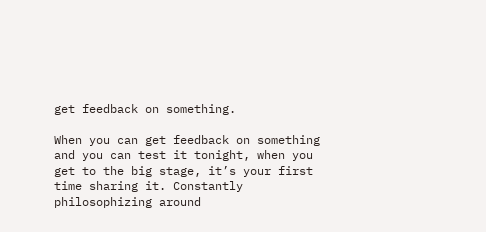get feedback on something.

When you can get feedback on something and you can test it tonight, when you get to the big stage, it’s your first time sharing it. Constantly philosophizing around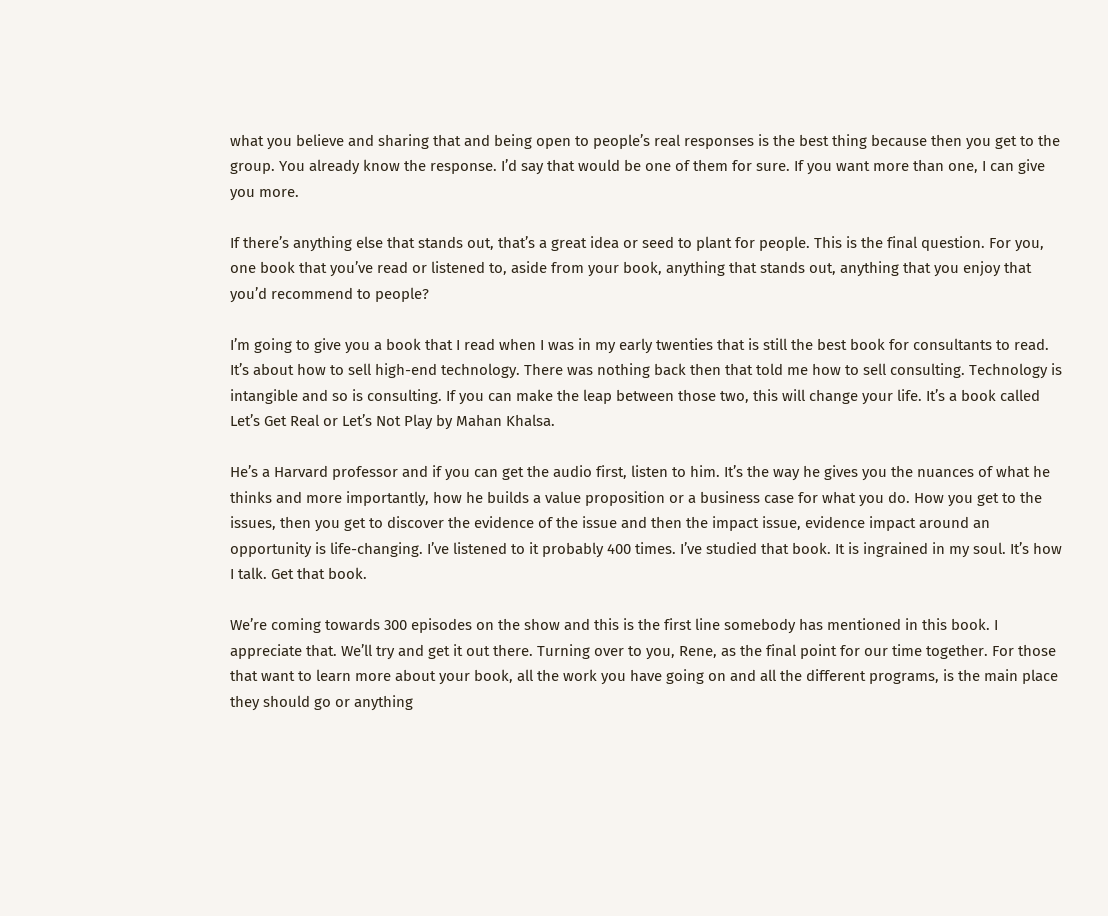what you believe and sharing that and being open to people’s real responses is the best thing because then you get to the group. You already know the response. I’d say that would be one of them for sure. If you want more than one, I can give you more.

If there’s anything else that stands out, that’s a great idea or seed to plant for people. This is the final question. For you, one book that you’ve read or listened to, aside from your book, anything that stands out, anything that you enjoy that you’d recommend to people?

I’m going to give you a book that I read when I was in my early twenties that is still the best book for consultants to read. It’s about how to sell high-end technology. There was nothing back then that told me how to sell consulting. Technology is intangible and so is consulting. If you can make the leap between those two, this will change your life. It’s a book called Let’s Get Real or Let’s Not Play by Mahan Khalsa.

He’s a Harvard professor and if you can get the audio first, listen to him. It’s the way he gives you the nuances of what he thinks and more importantly, how he builds a value proposition or a business case for what you do. How you get to the issues, then you get to discover the evidence of the issue and then the impact issue, evidence impact around an opportunity is life-changing. I’ve listened to it probably 400 times. I’ve studied that book. It is ingrained in my soul. It’s how I talk. Get that book.

We’re coming towards 300 episodes on the show and this is the first line somebody has mentioned in this book. I appreciate that. We’ll try and get it out there. Turning over to you, Rene, as the final point for our time together. For those that want to learn more about your book, all the work you have going on and all the different programs, is the main place they should go or anything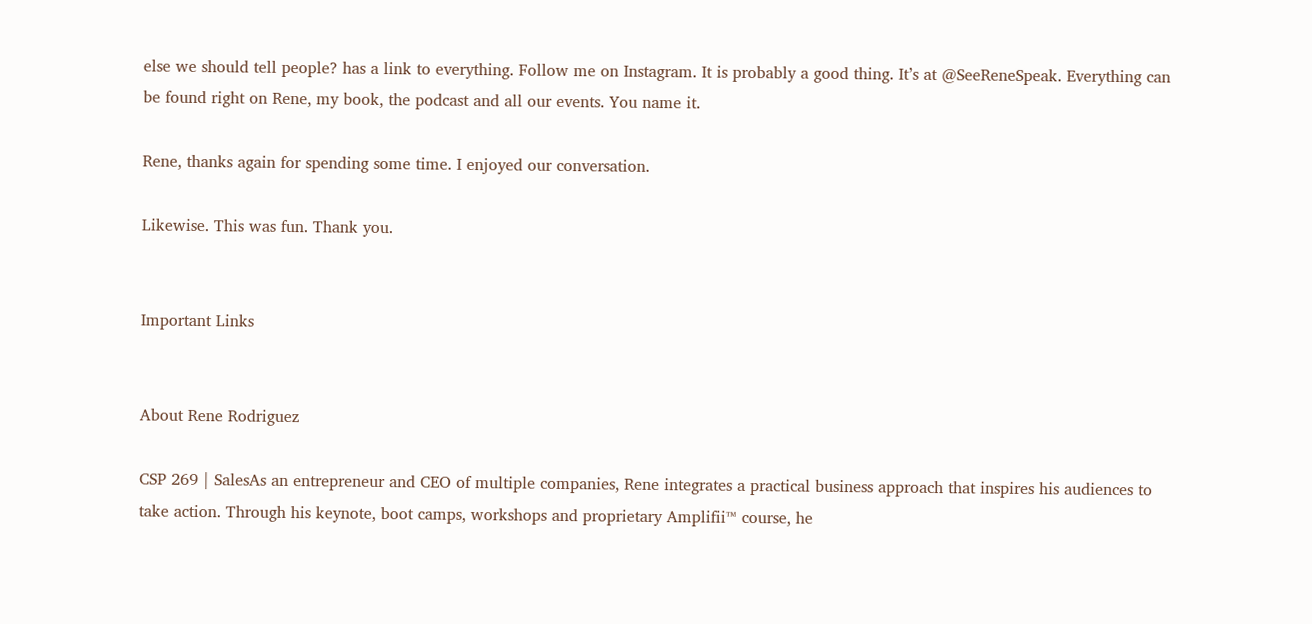else we should tell people? has a link to everything. Follow me on Instagram. It is probably a good thing. It’s at @SeeReneSpeak. Everything can be found right on Rene, my book, the podcast and all our events. You name it.

Rene, thanks again for spending some time. I enjoyed our conversation.

Likewise. This was fun. Thank you.


Important Links


About Rene Rodriguez

CSP 269 | SalesAs an entrepreneur and CEO of multiple companies, Rene integrates a practical business approach that inspires his audiences to take action. Through his keynote, boot camps, workshops and proprietary Amplifii™ course, he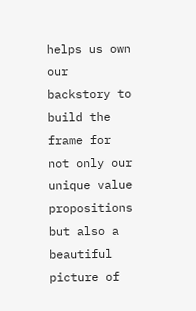helps us own our backstory to build the frame for not only our unique value propositions but also a beautiful picture of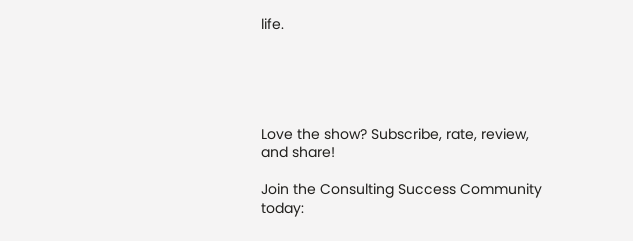life.





Love the show? Subscribe, rate, review, and share!

Join the Consulting Success Community today: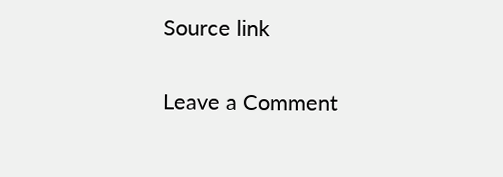Source link

Leave a Comment